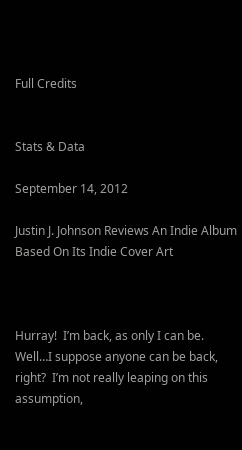Full Credits


Stats & Data

September 14, 2012

Justin J. Johnson Reviews An Indie Album Based On Its Indie Cover Art



Hurray!  I’m back, as only I can be.  Well…I suppose anyone can be back, right?  I’m not really leaping on this assumption,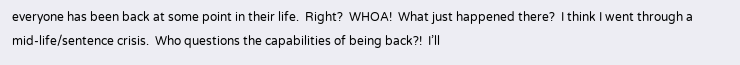everyone has been back at some point in their life.  Right?  WHOA!  What just happened there?  I think I went through a mid-life/sentence crisis.  Who questions the capabilities of being back?!  I’ll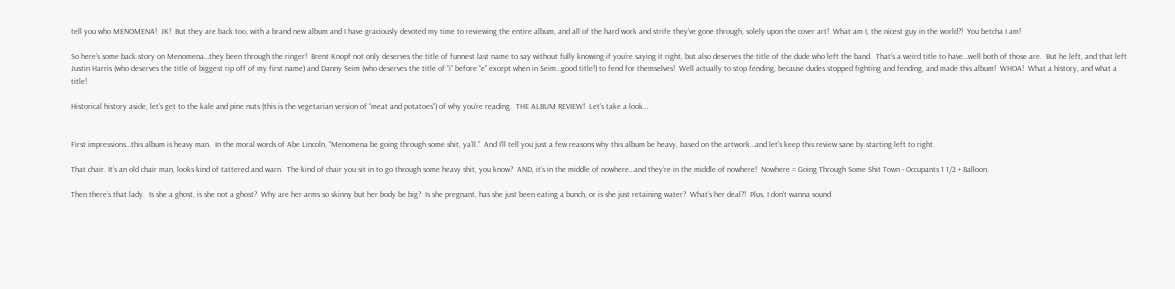tell you who MENOMENA!  JK!  But they are back too, with a brand new album and I have graciously devoted my time to reviewing the entire album, and all of the hard work and strife they’ve gone through, solely upon the cover art!  What am I, the nicest guy in the world?!  You betcha I am!

So here’s some back story on Menomena…they been through the ringer!  Brent Knopf not only deserves the title of funnest last name to say without fully knowing if you’re saying it right, but also deserves the title of the dude who left the band.  That’s a weird title to have…well both of those are.  But he left, and that left Justin Harris (who deserves the title of biggest rip off of my first name) and Danny Seim (who deserves the title of “i” before “e” except when in Seim…good title!) to fend for themselves!  Well actually to stop fending, because dudes stopped fighting and fending, and made this album!  WHOA!  What a history, and what a title!

Historical history aside, let’s get to the kale and pine nuts (this is the vegetarian version of “meat and potatoes”) of why you’re reading.  THE ALBUM REVIEW!  Let’s take a look…


First impressions…this album is heavy man.  In the moral words of Abe Lincoln, “Menomena be going through some shit, ya’ll.”  And I’ll tell you just a few reasons why this album be heavy, based on the artwork…and let’s keep this review sane by starting left to right.

That chair. It’s an old chair man, looks kind of tattered and warn.  The kind of chair you sit in to go through some heavy shit, you know?  AND, it’s in the middle of nowhere…and they’re in the middle of nowhere!  Nowhere = Going Through Some Shit Town - Occupants 1 1/2 + Balloon.

Then there’s that lady.  Is she a ghost, is she not a ghost?  Why are her arms so skinny but her body be big?  Is she pregnant, has she just been eating a bunch, or is she just retaining water?  What’s her deal?!  Plus, I don’t wanna sound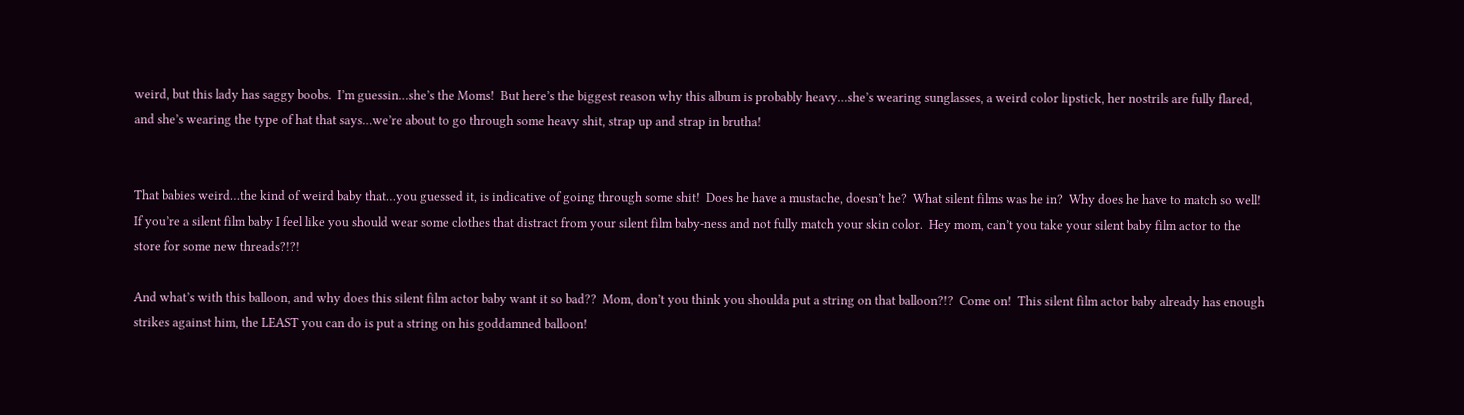weird, but this lady has saggy boobs.  I’m guessin…she’s the Moms!  But here’s the biggest reason why this album is probably heavy…she’s wearing sunglasses, a weird color lipstick, her nostrils are fully flared, and she’s wearing the type of hat that says…we’re about to go through some heavy shit, strap up and strap in brutha!


That babies weird…the kind of weird baby that…you guessed it, is indicative of going through some shit!  Does he have a mustache, doesn’t he?  What silent films was he in?  Why does he have to match so well!  If you’re a silent film baby I feel like you should wear some clothes that distract from your silent film baby-ness and not fully match your skin color.  Hey mom, can’t you take your silent baby film actor to the store for some new threads?!?!

And what’s with this balloon, and why does this silent film actor baby want it so bad??  Mom, don’t you think you shoulda put a string on that balloon?!?  Come on!  This silent film actor baby already has enough strikes against him, the LEAST you can do is put a string on his goddamned balloon!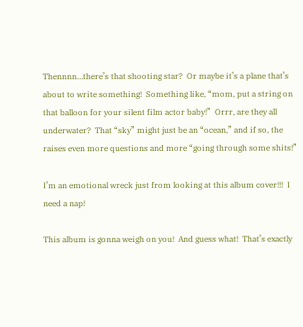Thennnn…there’s that shooting star?  Or maybe it’s a plane that’s about to write something!  Something like, “mom, put a string on that balloon for your silent film actor baby!”  Orrr, are they all underwater?  That “sky” might just be an “ocean,” and if so, the raises even more questions and more “going through some shits!”

I’m an emotional wreck just from looking at this album cover!!!  I need a nap!

This album is gonna weigh on you!  And guess what!  That’s exactly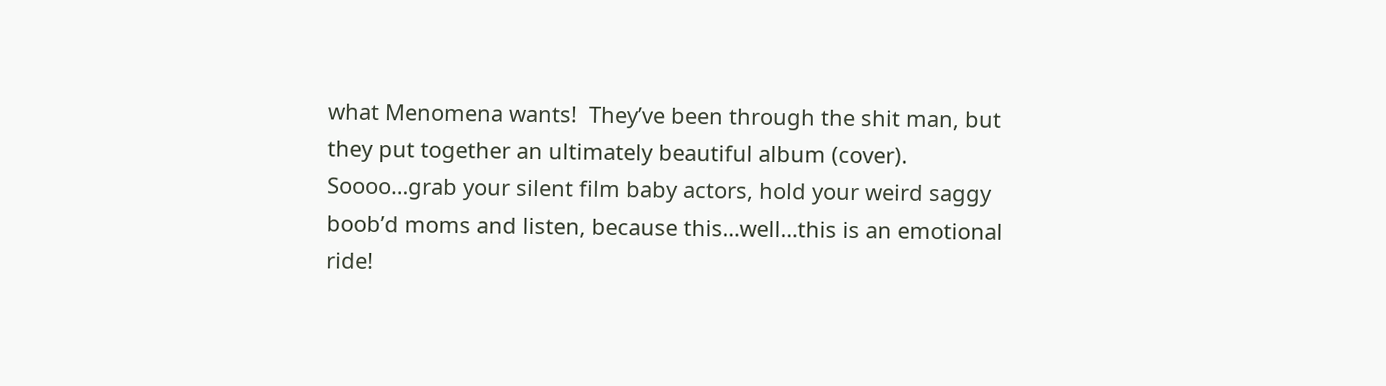what Menomena wants!  They’ve been through the shit man, but they put together an ultimately beautiful album (cover).  Soooo…grab your silent film baby actors, hold your weird saggy boob’d moms and listen, because this…well…this is an emotional ride!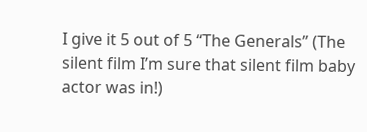I give it 5 out of 5 “The Generals” (The silent film I’m sure that silent film baby actor was in!)